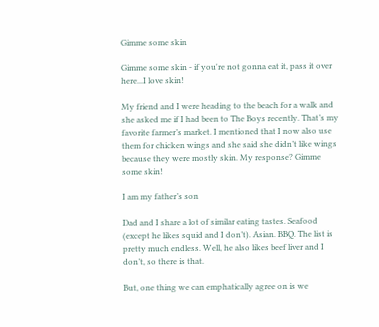Gimme some skin

Gimme some skin - if you're not gonna eat it, pass it over here...I love skin!

My friend and I were heading to the beach for a walk and she asked me if I had been to The Boys recently. That’s my favorite farmer’s market. I mentioned that I now also use them for chicken wings and she said she didn’t like wings because they were mostly skin. My response? Gimme some skin!

I am my father’s son

Dad and I share a lot of similar eating tastes. Seafood (except he likes squid and I don’t). Asian. BBQ. The list is pretty much endless. Well, he also likes beef liver and I don’t, so there is that.

But, one thing we can emphatically agree on is we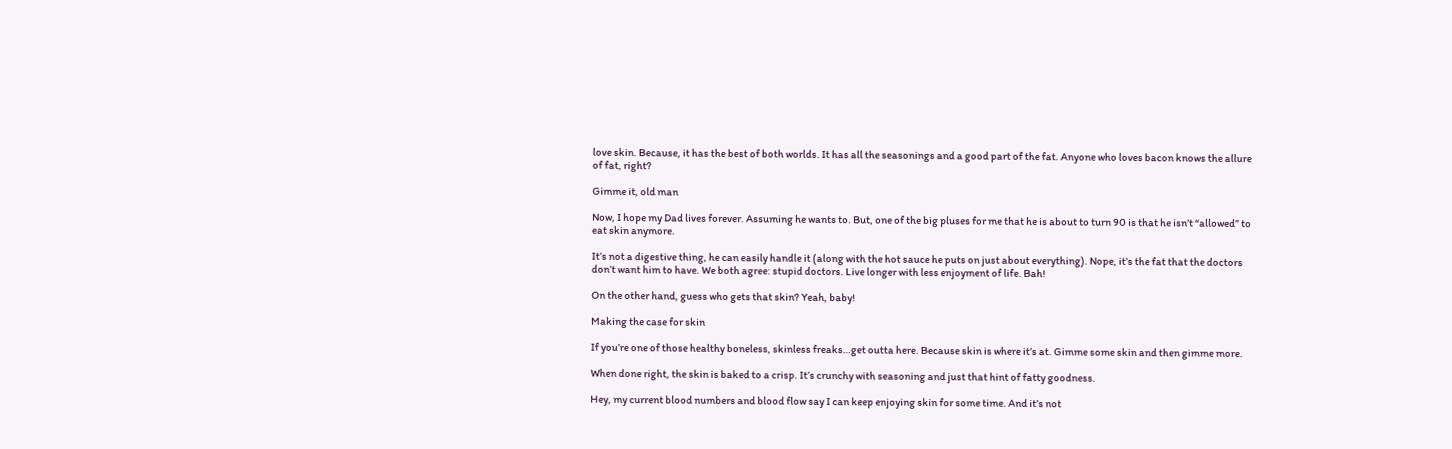love skin. Because, it has the best of both worlds. It has all the seasonings and a good part of the fat. Anyone who loves bacon knows the allure of fat, right?

Gimme it, old man

Now, I hope my Dad lives forever. Assuming he wants to. But, one of the big pluses for me that he is about to turn 90 is that he isn’t “allowed” to eat skin anymore.

It’s not a digestive thing, he can easily handle it (along with the hot sauce he puts on just about everything). Nope, it’s the fat that the doctors don’t want him to have. We both agree: stupid doctors. Live longer with less enjoyment of life. Bah!

On the other hand, guess who gets that skin? Yeah, baby!

Making the case for skin

If you’re one of those healthy boneless, skinless freaks…get outta here. Because skin is where it’s at. Gimme some skin and then gimme more.

When done right, the skin is baked to a crisp. It’s crunchy with seasoning and just that hint of fatty goodness.

Hey, my current blood numbers and blood flow say I can keep enjoying skin for some time. And it’s not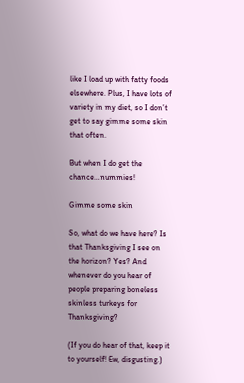like I load up with fatty foods elsewhere. Plus, I have lots of variety in my diet, so I don’t get to say gimme some skin that often.

But when I do get the chance…nummies!

Gimme some skin

So, what do we have here? Is that Thanksgiving I see on the horizon? Yes? And whenever do you hear of people preparing boneless skinless turkeys for Thanksgiving?

(If you do hear of that, keep it to yourself! Ew, disgusting.)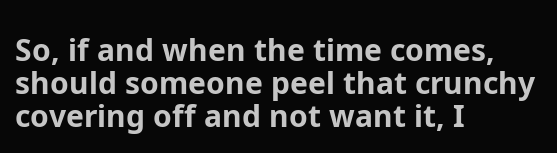So, if and when the time comes, should someone peel that crunchy covering off and not want it, I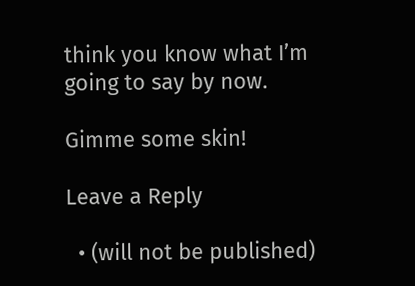think you know what I’m going to say by now.

Gimme some skin!

Leave a Reply

  • (will not be published)